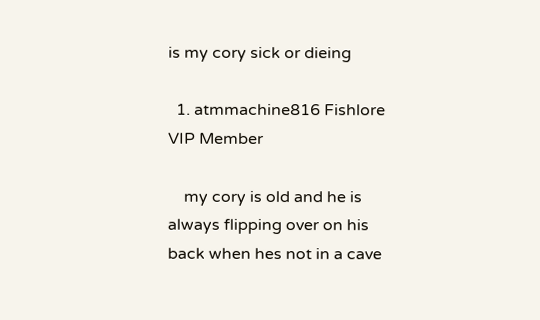is my cory sick or dieing

  1. atmmachine816 Fishlore VIP Member

    my cory is old and he is always flipping over on his back when hes not in a cave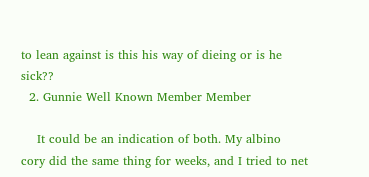to lean against is this his way of dieing or is he sick??
  2. Gunnie Well Known Member Member

    It could be an indication of both. My albino cory did the same thing for weeks, and I tried to net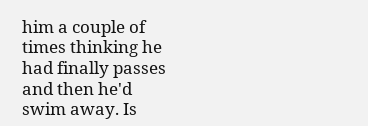him a couple of times thinking he had finally passes and then he'd swim away. Is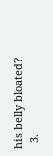his belly bloated?
  3.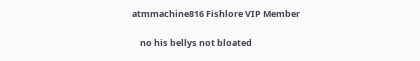atmmachine816 Fishlore VIP Member

    no his bellys not bloated